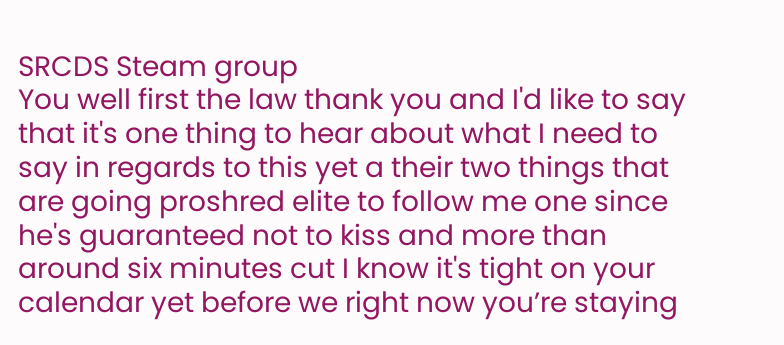SRCDS Steam group
You well first the law thank you and I'd like to say that it's one thing to hear about what I need to say in regards to this yet a their two things that are going proshred elite to follow me one since he's guaranteed not to kiss and more than around six minutes cut I know it's tight on your calendar yet before we right now you’re staying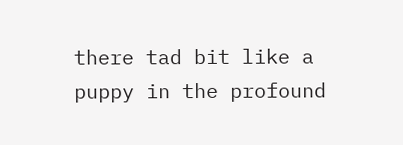there tad bit like a puppy in the profound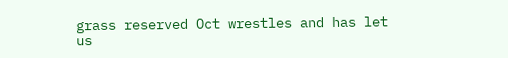grass reserved Oct wrestles and has let us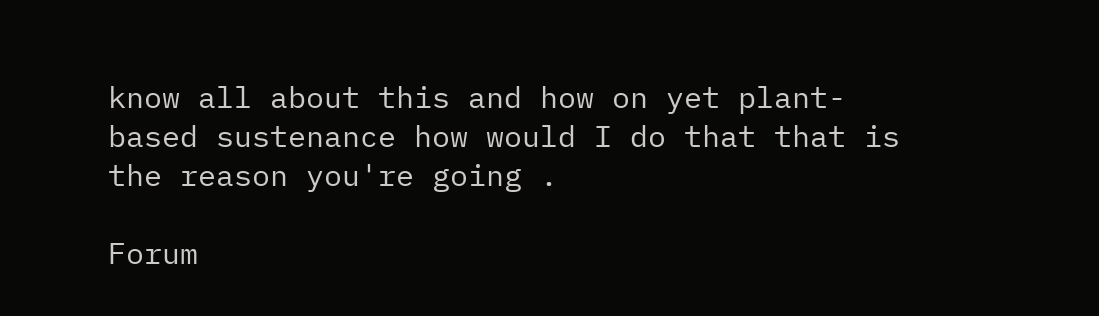know all about this and how on yet plant-based sustenance how would I do that that is the reason you're going .

Forum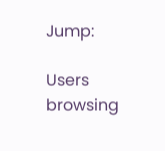Jump:

Users browsing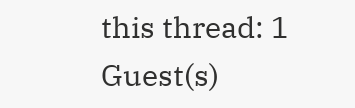this thread: 1 Guest(s)